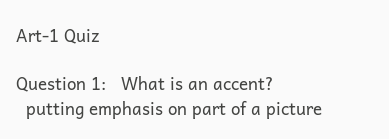Art-1 Quiz

Question 1:   What is an accent?
  putting emphasis on part of a picture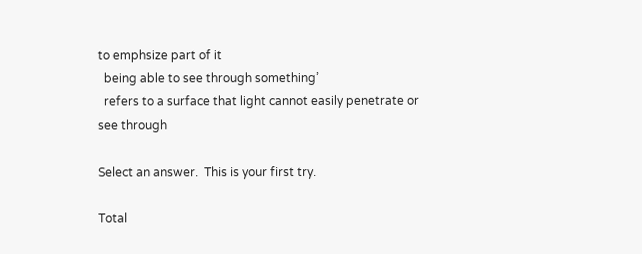to emphsize part of it
  being able to see through something’
  refers to a surface that light cannot easily penetrate or see through

Select an answer.  This is your first try.

Total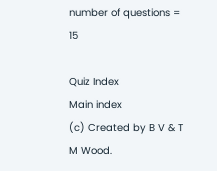number of questions = 15

Quiz Index
Main index
(c) Created by B V & T M Wood.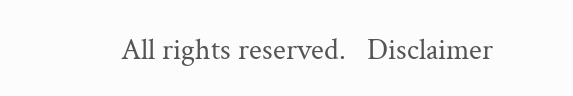All rights reserved.   Disclaimer